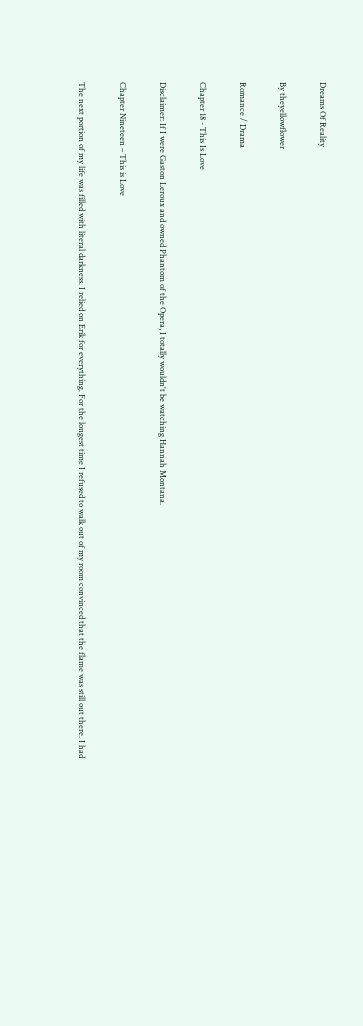Dreams Of Reality

By theyellowflower

Romance / Drama

Chapter 18 - This Is Love

Disclaimer: If I were Gaston Leroux and owned Phantom of the Opera, I totally wouldn't be watching Hannah Montana.

Chapter Nineteen – This is Love

The next portion of my life was filled with literal darkness. I relied on Erik for everything. For the longest time I refused to walk out of my room convinced that the flame was still out there. I had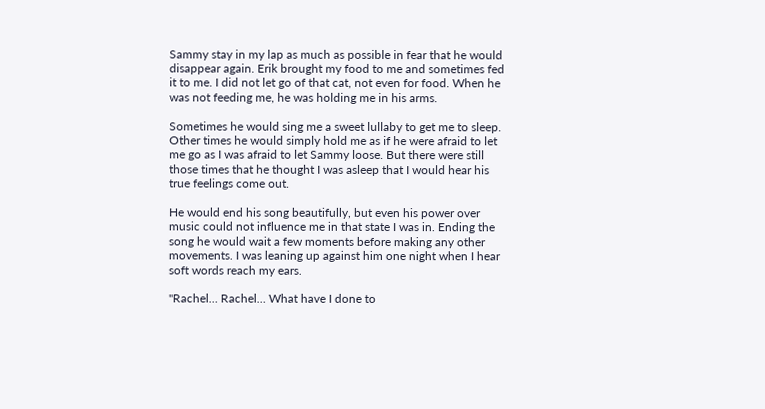Sammy stay in my lap as much as possible in fear that he would disappear again. Erik brought my food to me and sometimes fed it to me. I did not let go of that cat, not even for food. When he was not feeding me, he was holding me in his arms.

Sometimes he would sing me a sweet lullaby to get me to sleep. Other times he would simply hold me as if he were afraid to let me go as I was afraid to let Sammy loose. But there were still those times that he thought I was asleep that I would hear his true feelings come out.

He would end his song beautifully, but even his power over music could not influence me in that state I was in. Ending the song he would wait a few moments before making any other movements. I was leaning up against him one night when I hear soft words reach my ears.

"Rachel… Rachel… What have I done to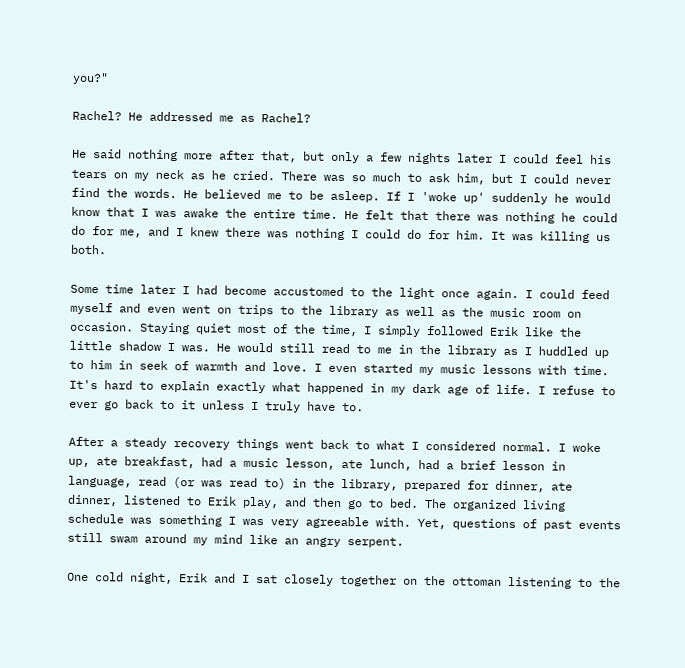you?"

Rachel? He addressed me as Rachel?

He said nothing more after that, but only a few nights later I could feel his tears on my neck as he cried. There was so much to ask him, but I could never find the words. He believed me to be asleep. If I 'woke up' suddenly he would know that I was awake the entire time. He felt that there was nothing he could do for me, and I knew there was nothing I could do for him. It was killing us both.

Some time later I had become accustomed to the light once again. I could feed myself and even went on trips to the library as well as the music room on occasion. Staying quiet most of the time, I simply followed Erik like the little shadow I was. He would still read to me in the library as I huddled up to him in seek of warmth and love. I even started my music lessons with time. It's hard to explain exactly what happened in my dark age of life. I refuse to ever go back to it unless I truly have to.

After a steady recovery things went back to what I considered normal. I woke up, ate breakfast, had a music lesson, ate lunch, had a brief lesson in language, read (or was read to) in the library, prepared for dinner, ate dinner, listened to Erik play, and then go to bed. The organized living schedule was something I was very agreeable with. Yet, questions of past events still swam around my mind like an angry serpent.

One cold night, Erik and I sat closely together on the ottoman listening to the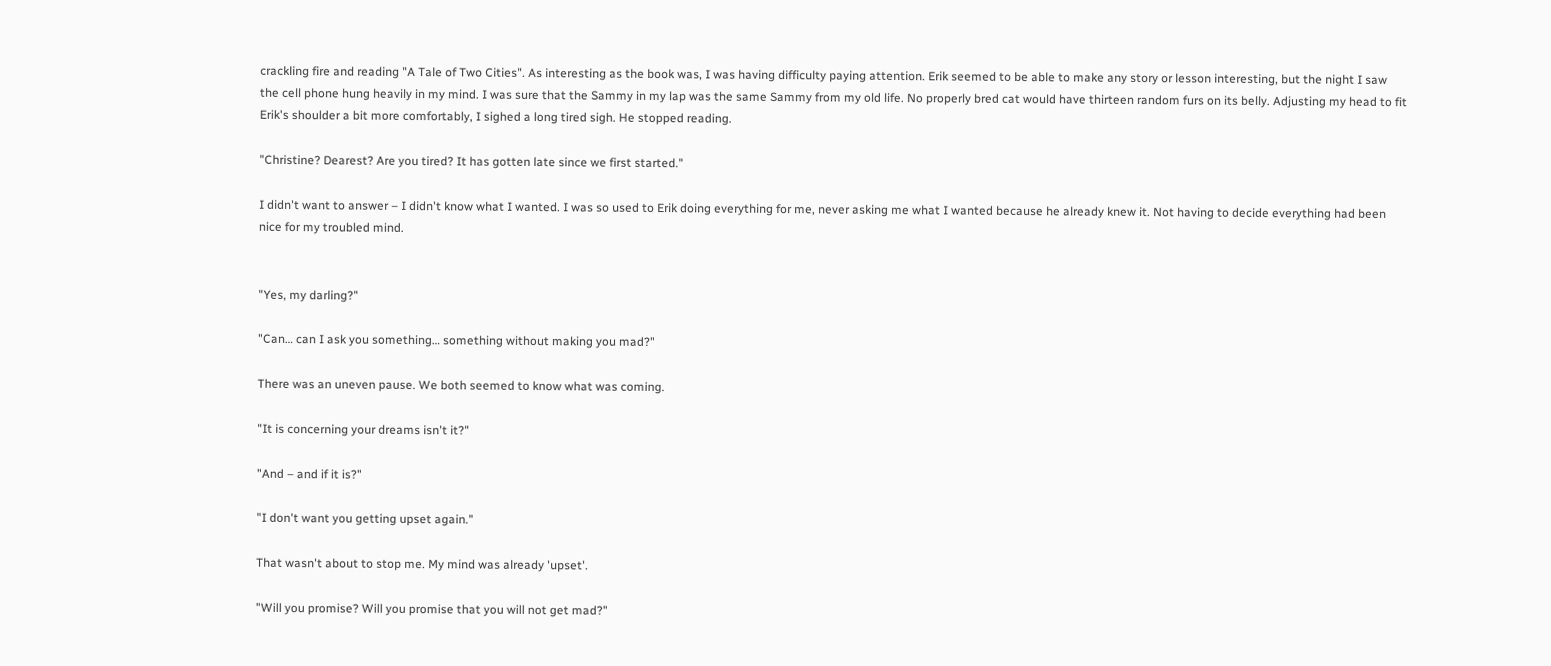crackling fire and reading "A Tale of Two Cities". As interesting as the book was, I was having difficulty paying attention. Erik seemed to be able to make any story or lesson interesting, but the night I saw the cell phone hung heavily in my mind. I was sure that the Sammy in my lap was the same Sammy from my old life. No properly bred cat would have thirteen random furs on its belly. Adjusting my head to fit Erik's shoulder a bit more comfortably, I sighed a long tired sigh. He stopped reading.

"Christine? Dearest? Are you tired? It has gotten late since we first started."

I didn't want to answer – I didn't know what I wanted. I was so used to Erik doing everything for me, never asking me what I wanted because he already knew it. Not having to decide everything had been nice for my troubled mind.


"Yes, my darling?"

"Can… can I ask you something… something without making you mad?"

There was an uneven pause. We both seemed to know what was coming.

"It is concerning your dreams isn't it?"

"And – and if it is?"

"I don't want you getting upset again."

That wasn't about to stop me. My mind was already 'upset'.

"Will you promise? Will you promise that you will not get mad?"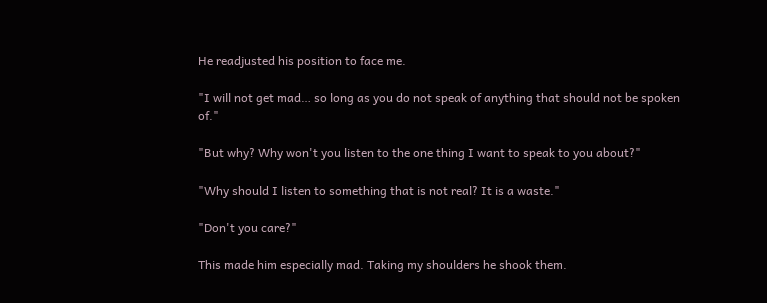He readjusted his position to face me.

"I will not get mad… so long as you do not speak of anything that should not be spoken of."

"But why? Why won't you listen to the one thing I want to speak to you about?"

"Why should I listen to something that is not real? It is a waste."

"Don't you care?"

This made him especially mad. Taking my shoulders he shook them.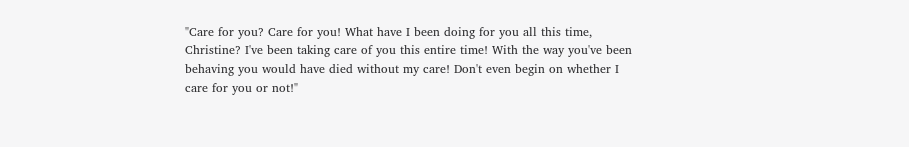"Care for you? Care for you! What have I been doing for you all this time, Christine? I've been taking care of you this entire time! With the way you've been behaving you would have died without my care! Don't even begin on whether I care for you or not!"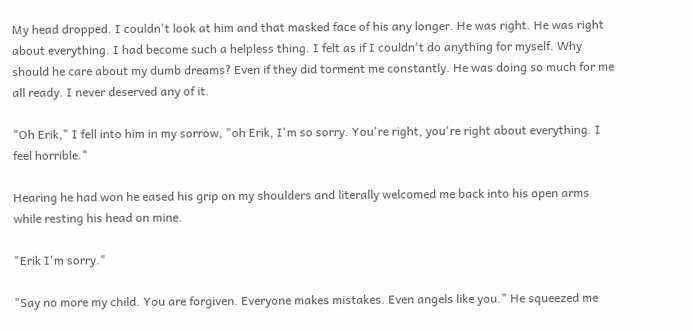My head dropped. I couldn't look at him and that masked face of his any longer. He was right. He was right about everything. I had become such a helpless thing. I felt as if I couldn't do anything for myself. Why should he care about my dumb dreams? Even if they did torment me constantly. He was doing so much for me all ready. I never deserved any of it.

"Oh Erik," I fell into him in my sorrow, "oh Erik, I'm so sorry. You're right, you're right about everything. I feel horrible."

Hearing he had won he eased his grip on my shoulders and literally welcomed me back into his open arms while resting his head on mine.

"Erik I'm sorry."

"Say no more my child. You are forgiven. Everyone makes mistakes. Even angels like you." He squeezed me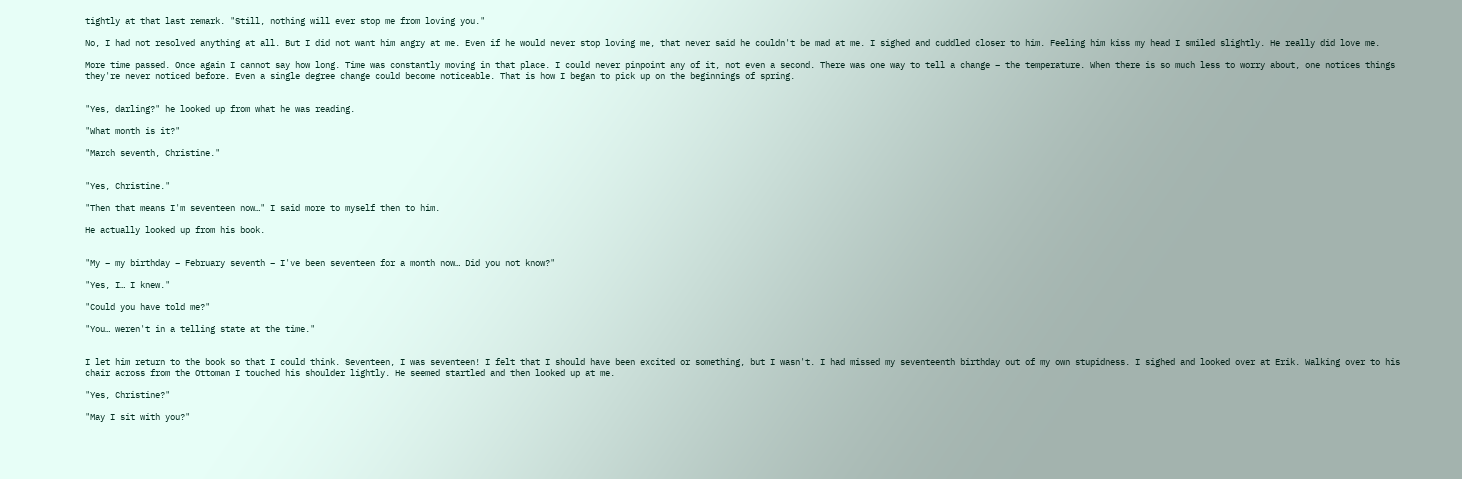tightly at that last remark. "Still, nothing will ever stop me from loving you."

No, I had not resolved anything at all. But I did not want him angry at me. Even if he would never stop loving me, that never said he couldn't be mad at me. I sighed and cuddled closer to him. Feeling him kiss my head I smiled slightly. He really did love me.

More time passed. Once again I cannot say how long. Time was constantly moving in that place. I could never pinpoint any of it, not even a second. There was one way to tell a change – the temperature. When there is so much less to worry about, one notices things they're never noticed before. Even a single degree change could become noticeable. That is how I began to pick up on the beginnings of spring.


"Yes, darling?" he looked up from what he was reading.

"What month is it?"

"March seventh, Christine."


"Yes, Christine."

"Then that means I'm seventeen now…" I said more to myself then to him.

He actually looked up from his book.


"My – my birthday – February seventh – I've been seventeen for a month now… Did you not know?"

"Yes, I… I knew."

"Could you have told me?"

"You… weren't in a telling state at the time."


I let him return to the book so that I could think. Seventeen, I was seventeen! I felt that I should have been excited or something, but I wasn't. I had missed my seventeenth birthday out of my own stupidness. I sighed and looked over at Erik. Walking over to his chair across from the Ottoman I touched his shoulder lightly. He seemed startled and then looked up at me.

"Yes, Christine?"

"May I sit with you?"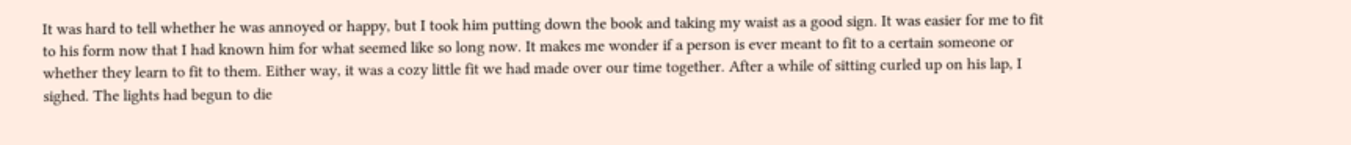It was hard to tell whether he was annoyed or happy, but I took him putting down the book and taking my waist as a good sign. It was easier for me to fit to his form now that I had known him for what seemed like so long now. It makes me wonder if a person is ever meant to fit to a certain someone or whether they learn to fit to them. Either way, it was a cozy little fit we had made over our time together. After a while of sitting curled up on his lap, I sighed. The lights had begun to die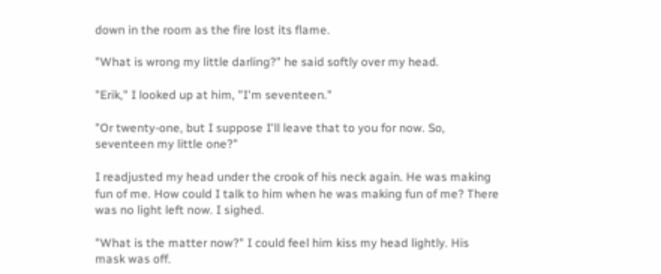down in the room as the fire lost its flame.

"What is wrong my little darling?" he said softly over my head.

"Erik," I looked up at him, "I'm seventeen."

"Or twenty-one, but I suppose I'll leave that to you for now. So, seventeen my little one?"

I readjusted my head under the crook of his neck again. He was making fun of me. How could I talk to him when he was making fun of me? There was no light left now. I sighed.

"What is the matter now?" I could feel him kiss my head lightly. His mask was off.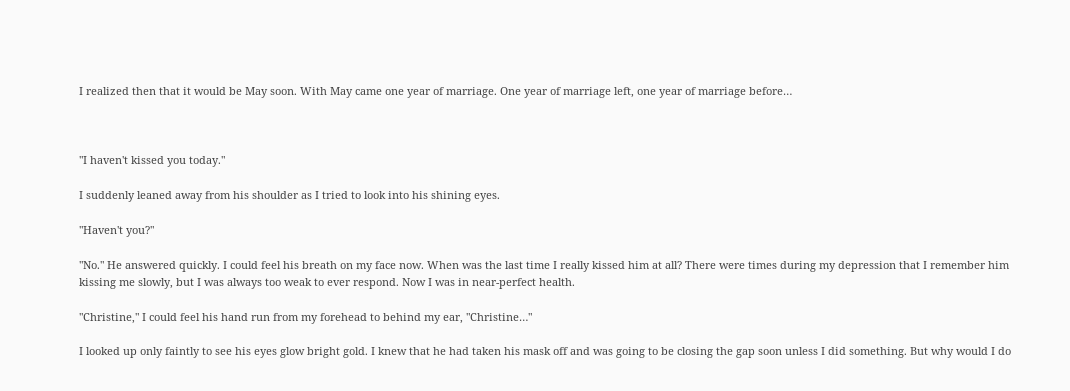I realized then that it would be May soon. With May came one year of marriage. One year of marriage left, one year of marriage before…



"I haven't kissed you today."

I suddenly leaned away from his shoulder as I tried to look into his shining eyes.

"Haven't you?"

"No." He answered quickly. I could feel his breath on my face now. When was the last time I really kissed him at all? There were times during my depression that I remember him kissing me slowly, but I was always too weak to ever respond. Now I was in near-perfect health.

"Christine," I could feel his hand run from my forehead to behind my ear, "Christine…"

I looked up only faintly to see his eyes glow bright gold. I knew that he had taken his mask off and was going to be closing the gap soon unless I did something. But why would I do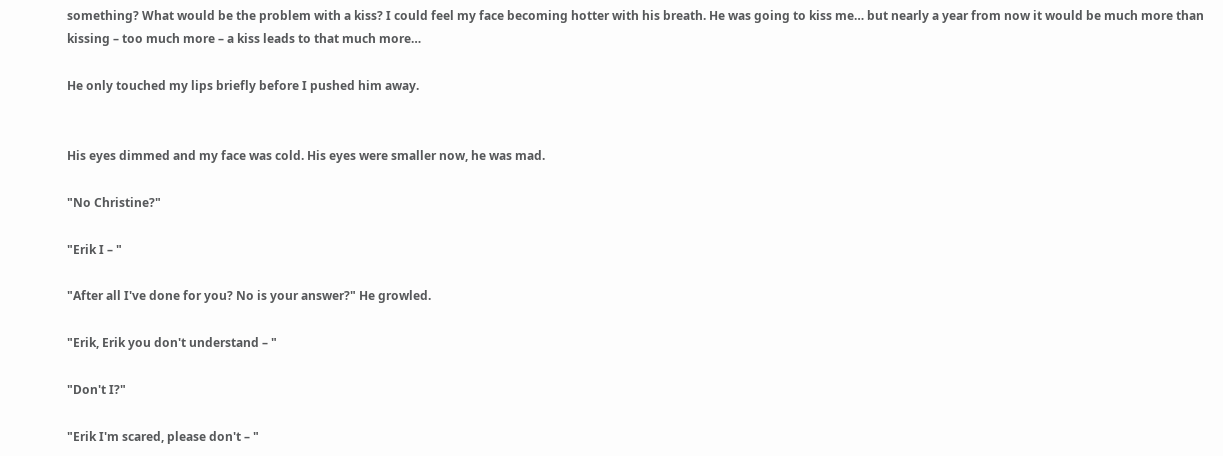something? What would be the problem with a kiss? I could feel my face becoming hotter with his breath. He was going to kiss me… but nearly a year from now it would be much more than kissing – too much more – a kiss leads to that much more…

He only touched my lips briefly before I pushed him away.


His eyes dimmed and my face was cold. His eyes were smaller now, he was mad.

"No Christine?"

"Erik I – "

"After all I've done for you? No is your answer?" He growled.

"Erik, Erik you don't understand – "

"Don't I?"

"Erik I'm scared, please don't – "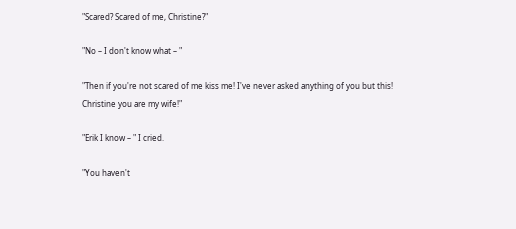"Scared? Scared of me, Christine?"

"No – I don't know what – "

"Then if you're not scared of me kiss me! I've never asked anything of you but this! Christine you are my wife!"

"Erik I know – " I cried.

"You haven't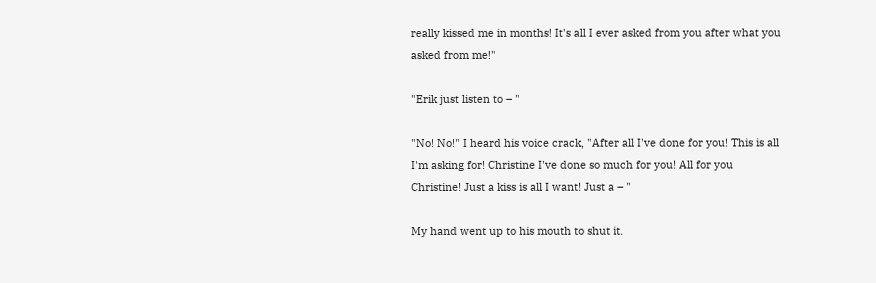really kissed me in months! It's all I ever asked from you after what you asked from me!"

"Erik just listen to – "

"No! No!" I heard his voice crack, "After all I've done for you! This is all I'm asking for! Christine I've done so much for you! All for you Christine! Just a kiss is all I want! Just a – "

My hand went up to his mouth to shut it.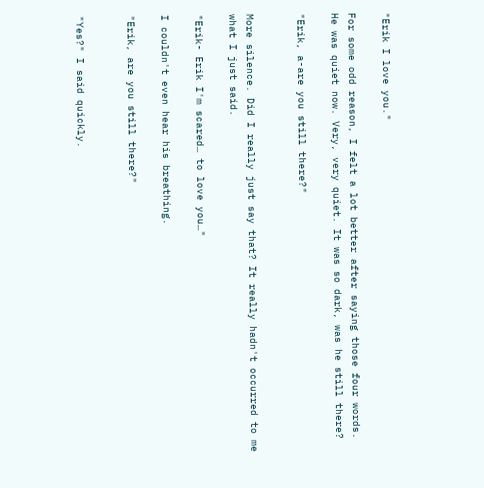"Erik I love you."

For some odd reason, I felt a lot better after saying those four words. He was quiet now. Very, very quiet. It was so dark, was he still there?

"Erik, a-are you still there?"


More silence. Did I really just say that? It really hadn't occurred to me what I just said.

"Erik- Erik I'm scared… to love you…"

I couldn't even hear his breathing.

"Erik, are you still there?"


"Yes?" I said quickly.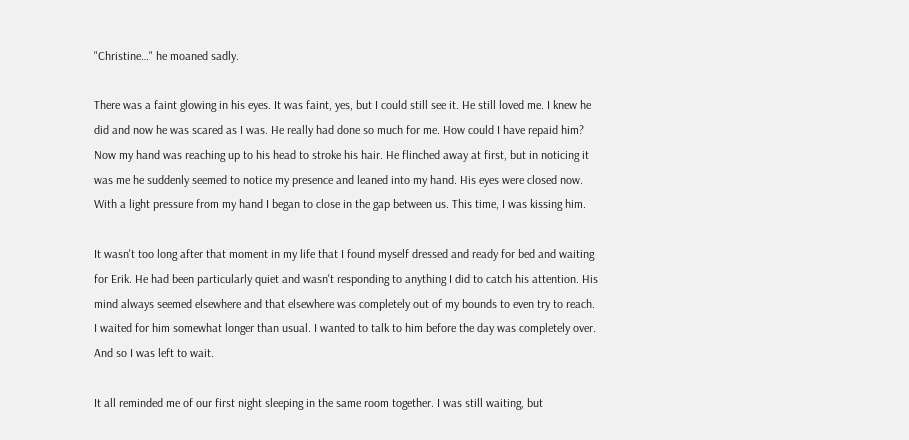"Christine…" he moaned sadly.

There was a faint glowing in his eyes. It was faint, yes, but I could still see it. He still loved me. I knew he did and now he was scared as I was. He really had done so much for me. How could I have repaid him? Now my hand was reaching up to his head to stroke his hair. He flinched away at first, but in noticing it was me he suddenly seemed to notice my presence and leaned into my hand. His eyes were closed now. With a light pressure from my hand I began to close in the gap between us. This time, I was kissing him.

It wasn't too long after that moment in my life that I found myself dressed and ready for bed and waiting for Erik. He had been particularly quiet and wasn't responding to anything I did to catch his attention. His mind always seemed elsewhere and that elsewhere was completely out of my bounds to even try to reach. I waited for him somewhat longer than usual. I wanted to talk to him before the day was completely over. And so I was left to wait.

It all reminded me of our first night sleeping in the same room together. I was still waiting, but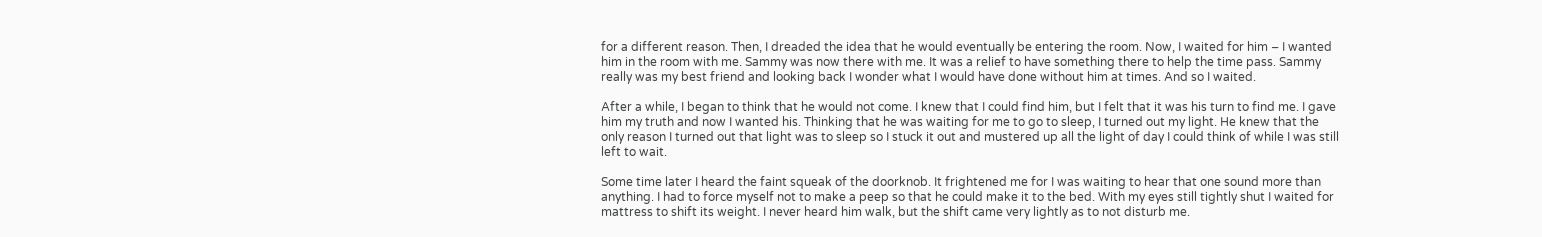for a different reason. Then, I dreaded the idea that he would eventually be entering the room. Now, I waited for him – I wanted him in the room with me. Sammy was now there with me. It was a relief to have something there to help the time pass. Sammy really was my best friend and looking back I wonder what I would have done without him at times. And so I waited.

After a while, I began to think that he would not come. I knew that I could find him, but I felt that it was his turn to find me. I gave him my truth and now I wanted his. Thinking that he was waiting for me to go to sleep, I turned out my light. He knew that the only reason I turned out that light was to sleep so I stuck it out and mustered up all the light of day I could think of while I was still left to wait.

Some time later I heard the faint squeak of the doorknob. It frightened me for I was waiting to hear that one sound more than anything. I had to force myself not to make a peep so that he could make it to the bed. With my eyes still tightly shut I waited for mattress to shift its weight. I never heard him walk, but the shift came very lightly as to not disturb me.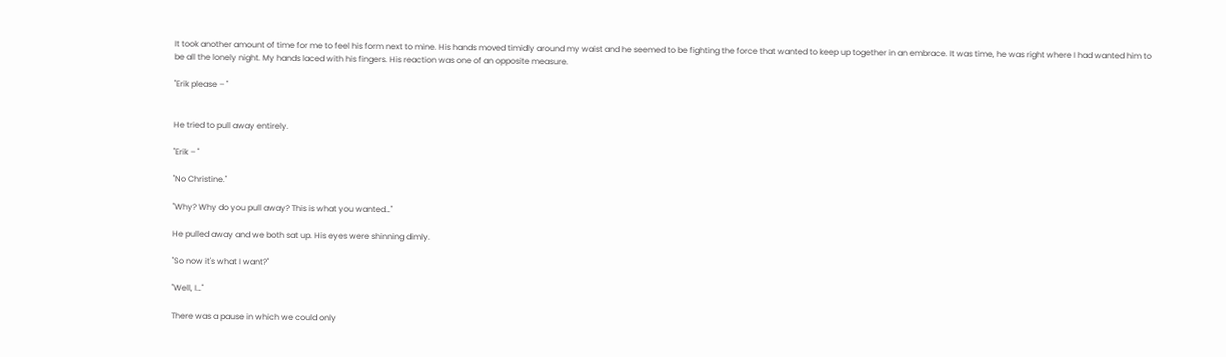It took another amount of time for me to feel his form next to mine. His hands moved timidly around my waist and he seemed to be fighting the force that wanted to keep up together in an embrace. It was time, he was right where I had wanted him to be all the lonely night. My hands laced with his fingers. His reaction was one of an opposite measure.

"Erik please – "


He tried to pull away entirely.

"Erik – "

"No Christine."

"Why? Why do you pull away? This is what you wanted…"

He pulled away and we both sat up. His eyes were shinning dimly.

"So now it's what I want?"

"Well, I…"

There was a pause in which we could only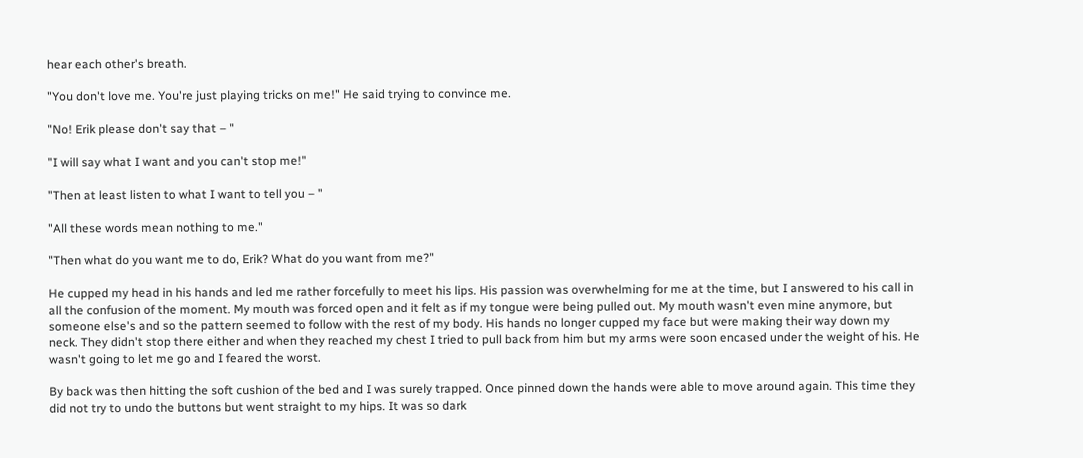hear each other's breath.

"You don't love me. You're just playing tricks on me!" He said trying to convince me.

"No! Erik please don't say that – "

"I will say what I want and you can't stop me!"

"Then at least listen to what I want to tell you – "

"All these words mean nothing to me."

"Then what do you want me to do, Erik? What do you want from me?"

He cupped my head in his hands and led me rather forcefully to meet his lips. His passion was overwhelming for me at the time, but I answered to his call in all the confusion of the moment. My mouth was forced open and it felt as if my tongue were being pulled out. My mouth wasn't even mine anymore, but someone else's and so the pattern seemed to follow with the rest of my body. His hands no longer cupped my face but were making their way down my neck. They didn't stop there either and when they reached my chest I tried to pull back from him but my arms were soon encased under the weight of his. He wasn't going to let me go and I feared the worst.

By back was then hitting the soft cushion of the bed and I was surely trapped. Once pinned down the hands were able to move around again. This time they did not try to undo the buttons but went straight to my hips. It was so dark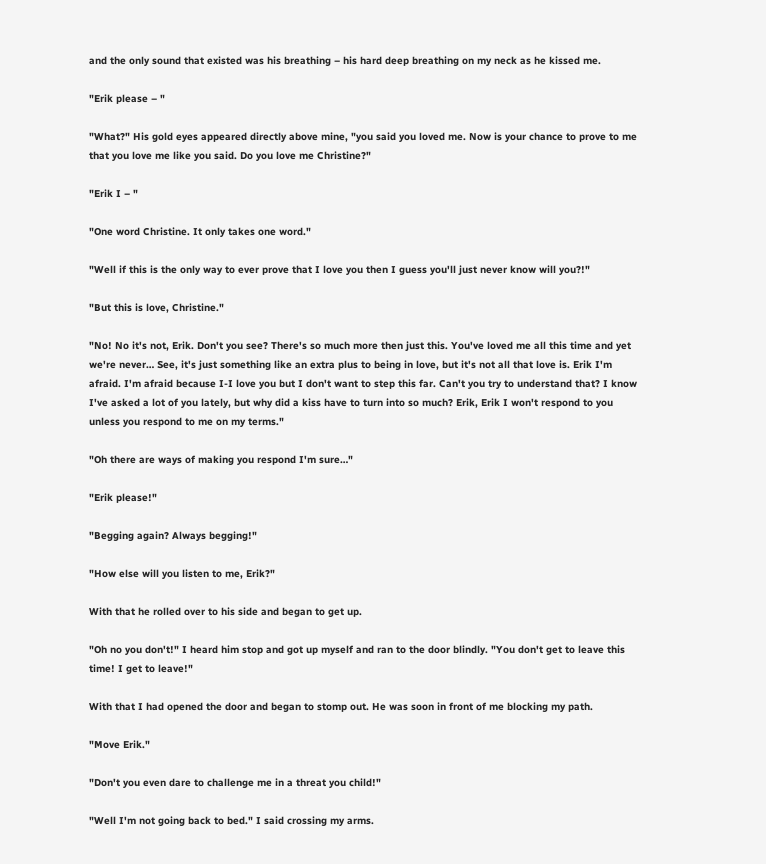and the only sound that existed was his breathing – his hard deep breathing on my neck as he kissed me.

"Erik please – "

"What?" His gold eyes appeared directly above mine, "you said you loved me. Now is your chance to prove to me that you love me like you said. Do you love me Christine?"

"Erik I – "

"One word Christine. It only takes one word."

"Well if this is the only way to ever prove that I love you then I guess you'll just never know will you?!"

"But this is love, Christine."

"No! No it's not, Erik. Don't you see? There's so much more then just this. You've loved me all this time and yet we're never… See, it's just something like an extra plus to being in love, but it's not all that love is. Erik I'm afraid. I'm afraid because I-I love you but I don't want to step this far. Can't you try to understand that? I know I've asked a lot of you lately, but why did a kiss have to turn into so much? Erik, Erik I won't respond to you unless you respond to me on my terms."

"Oh there are ways of making you respond I'm sure…"

"Erik please!"

"Begging again? Always begging!"

"How else will you listen to me, Erik?"

With that he rolled over to his side and began to get up.

"Oh no you don't!" I heard him stop and got up myself and ran to the door blindly. "You don't get to leave this time! I get to leave!"

With that I had opened the door and began to stomp out. He was soon in front of me blocking my path.

"Move Erik."

"Don't you even dare to challenge me in a threat you child!"

"Well I'm not going back to bed." I said crossing my arms.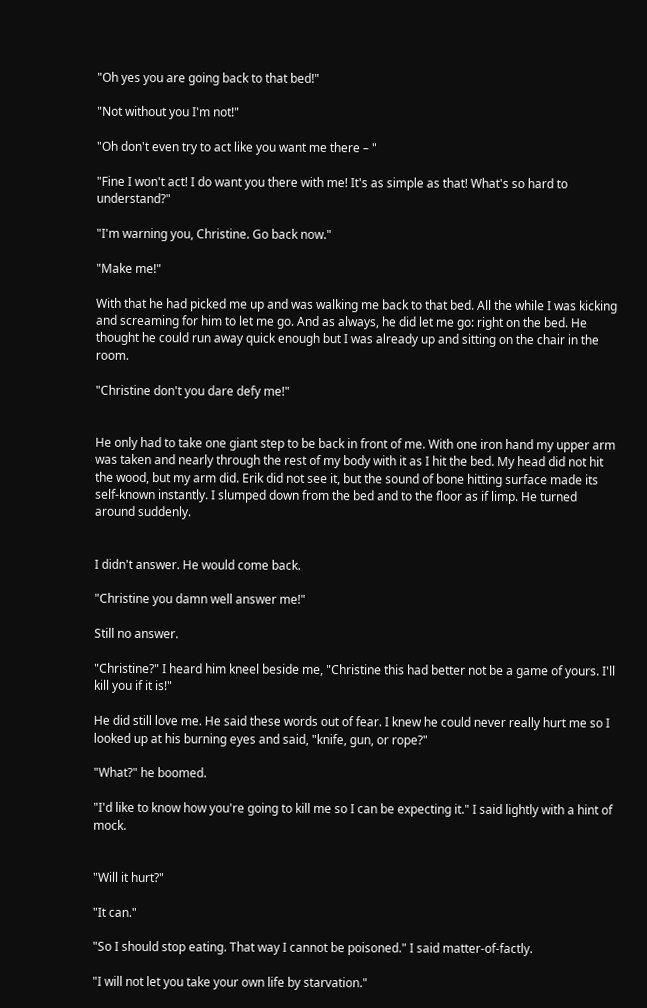"Oh yes you are going back to that bed!"

"Not without you I'm not!"

"Oh don't even try to act like you want me there – "

"Fine I won't act! I do want you there with me! It's as simple as that! What's so hard to understand?"

"I'm warning you, Christine. Go back now."

"Make me!"

With that he had picked me up and was walking me back to that bed. All the while I was kicking and screaming for him to let me go. And as always, he did let me go: right on the bed. He thought he could run away quick enough but I was already up and sitting on the chair in the room.

"Christine don't you dare defy me!"


He only had to take one giant step to be back in front of me. With one iron hand my upper arm was taken and nearly through the rest of my body with it as I hit the bed. My head did not hit the wood, but my arm did. Erik did not see it, but the sound of bone hitting surface made its self-known instantly. I slumped down from the bed and to the floor as if limp. He turned around suddenly.


I didn't answer. He would come back.

"Christine you damn well answer me!"

Still no answer.

"Christine?" I heard him kneel beside me, "Christine this had better not be a game of yours. I'll kill you if it is!"

He did still love me. He said these words out of fear. I knew he could never really hurt me so I looked up at his burning eyes and said, "knife, gun, or rope?"

"What?" he boomed.

"I'd like to know how you're going to kill me so I can be expecting it." I said lightly with a hint of mock.


"Will it hurt?"

"It can."

"So I should stop eating. That way I cannot be poisoned." I said matter-of-factly.

"I will not let you take your own life by starvation."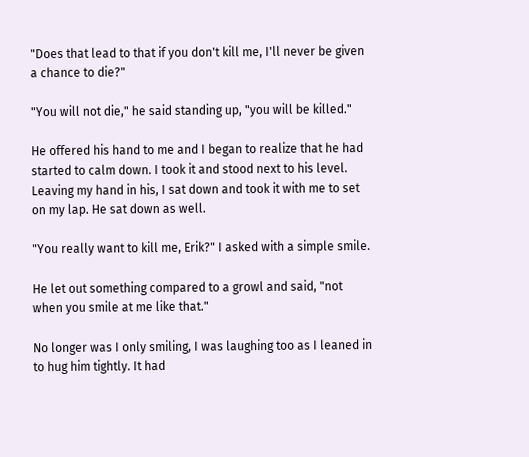"Does that lead to that if you don't kill me, I'll never be given a chance to die?"

"You will not die," he said standing up, "you will be killed."

He offered his hand to me and I began to realize that he had started to calm down. I took it and stood next to his level. Leaving my hand in his, I sat down and took it with me to set on my lap. He sat down as well.

"You really want to kill me, Erik?" I asked with a simple smile.

He let out something compared to a growl and said, "not when you smile at me like that."

No longer was I only smiling, I was laughing too as I leaned in to hug him tightly. It had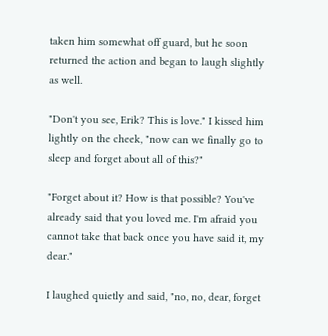taken him somewhat off guard, but he soon returned the action and began to laugh slightly as well.

"Don't you see, Erik? This is love." I kissed him lightly on the cheek, "now can we finally go to sleep and forget about all of this?"

"Forget about it? How is that possible? You've already said that you loved me. I'm afraid you cannot take that back once you have said it, my dear."

I laughed quietly and said, "no, no, dear, forget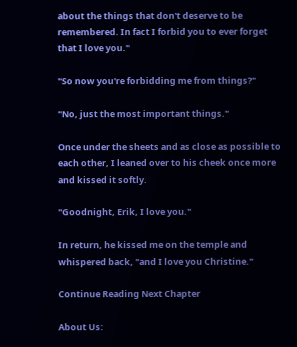about the things that don't deserve to be remembered. In fact I forbid you to ever forget that I love you."

"So now you're forbidding me from things?"

"No, just the most important things."

Once under the sheets and as close as possible to each other, I leaned over to his cheek once more and kissed it softly.

"Goodnight, Erik, I love you."

In return, he kissed me on the temple and whispered back, "and I love you Christine."

Continue Reading Next Chapter

About Us: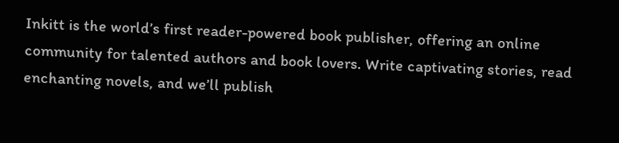Inkitt is the world’s first reader-powered book publisher, offering an online community for talented authors and book lovers. Write captivating stories, read enchanting novels, and we’ll publish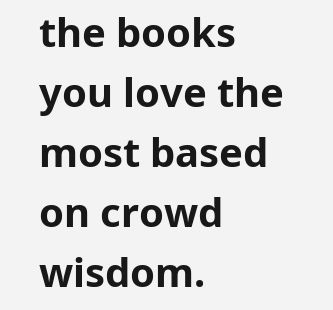the books you love the most based on crowd wisdom.